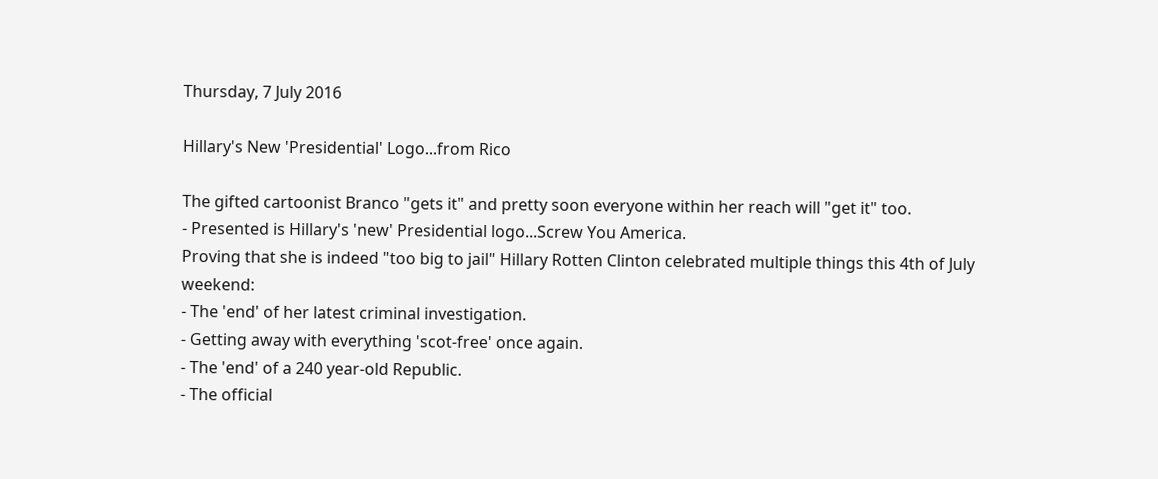Thursday, 7 July 2016

Hillary's New 'Presidential' Logo...from Rico

The gifted cartoonist Branco "gets it" and pretty soon everyone within her reach will "get it" too.
- Presented is Hillary's 'new' Presidential logo...Screw You America.
Proving that she is indeed "too big to jail" Hillary Rotten Clinton celebrated multiple things this 4th of July weekend:
- The 'end' of her latest criminal investigation.
- Getting away with everything 'scot-free' once again.
- The 'end' of a 240 year-old Republic.
- The official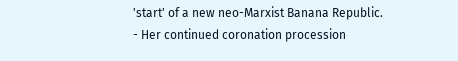'start' of a new neo-Marxist Banana Republic.
- Her continued coronation procession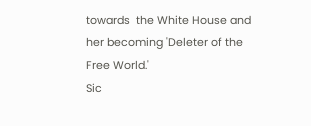towards  the White House and her becoming 'Deleter of the Free World.'
Sic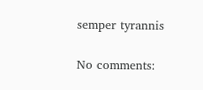semper tyrannis

No comments: